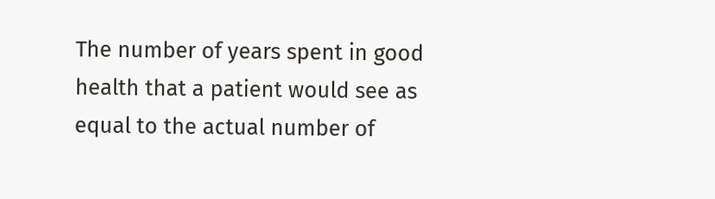The number of years spent in good health that a patient would see as equal to the actual number of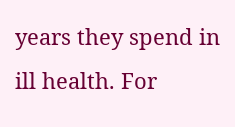years they spend in ill health. For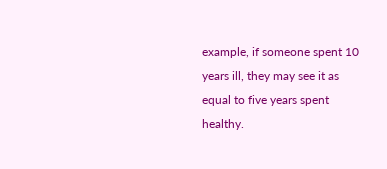example, if someone spent 10 years ill, they may see it as equal to five years spent healthy.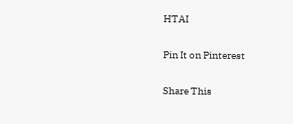HTAI

Pin It on Pinterest

Share This